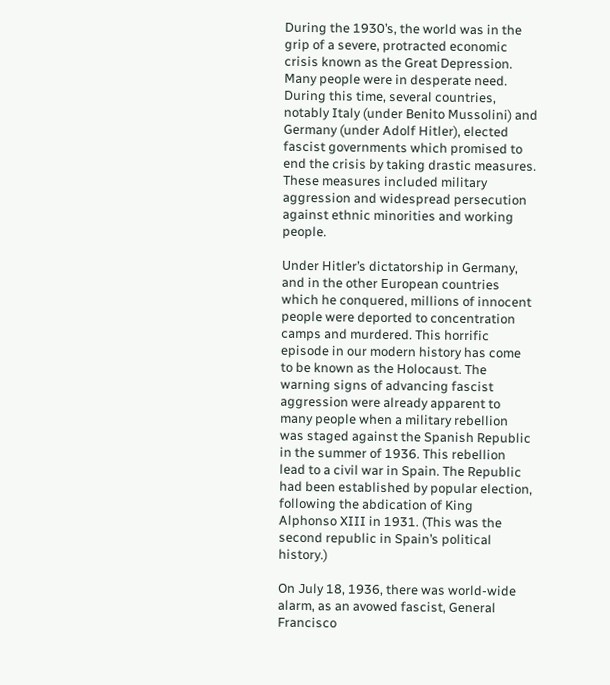During the 1930’s, the world was in the grip of a severe, protracted economic crisis known as the Great Depression. Many people were in desperate need. During this time, several countries, notably Italy (under Benito Mussolini) and Germany (under Adolf Hitler), elected fascist governments which promised to end the crisis by taking drastic measures. These measures included military aggression and widespread persecution against ethnic minorities and working people.

Under Hitler’s dictatorship in Germany, and in the other European countries which he conquered, millions of innocent people were deported to concentration camps and murdered. This horrific episode in our modern history has come to be known as the Holocaust. The warning signs of advancing fascist aggression were already apparent to many people when a military rebellion was staged against the Spanish Republic in the summer of 1936. This rebellion lead to a civil war in Spain. The Republic had been established by popular election, following the abdication of King Alphonso XIII in 1931. (This was the second republic in Spain’s political history.)

On July 18, 1936, there was world-wide alarm, as an avowed fascist, General Francisco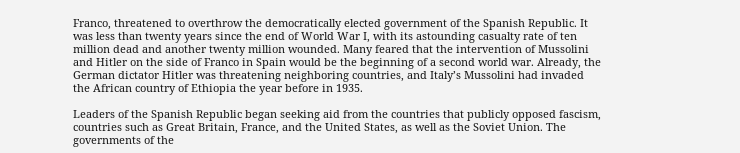Franco, threatened to overthrow the democratically elected government of the Spanish Republic. It was less than twenty years since the end of World War I, with its astounding casualty rate of ten million dead and another twenty million wounded. Many feared that the intervention of Mussolini and Hitler on the side of Franco in Spain would be the beginning of a second world war. Already, the German dictator Hitler was threatening neighboring countries, and Italy’s Mussolini had invaded the African country of Ethiopia the year before in 1935.

Leaders of the Spanish Republic began seeking aid from the countries that publicly opposed fascism, countries such as Great Britain, France, and the United States, as well as the Soviet Union. The governments of the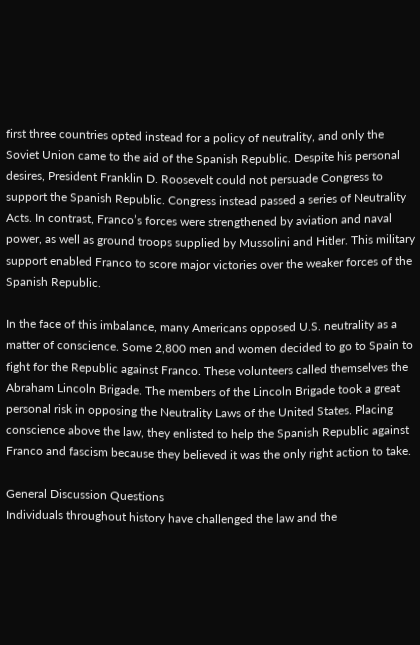first three countries opted instead for a policy of neutrality, and only the Soviet Union came to the aid of the Spanish Republic. Despite his personal desires, President Franklin D. Roosevelt could not persuade Congress to support the Spanish Republic. Congress instead passed a series of Neutrality Acts. In contrast, Franco’s forces were strengthened by aviation and naval power, as well as ground troops supplied by Mussolini and Hitler. This military support enabled Franco to score major victories over the weaker forces of the Spanish Republic.

In the face of this imbalance, many Americans opposed U.S. neutrality as a matter of conscience. Some 2,800 men and women decided to go to Spain to fight for the Republic against Franco. These volunteers called themselves the Abraham Lincoln Brigade. The members of the Lincoln Brigade took a great personal risk in opposing the Neutrality Laws of the United States. Placing conscience above the law, they enlisted to help the Spanish Republic against Franco and fascism because they believed it was the only right action to take.

General Discussion Questions
Individuals throughout history have challenged the law and the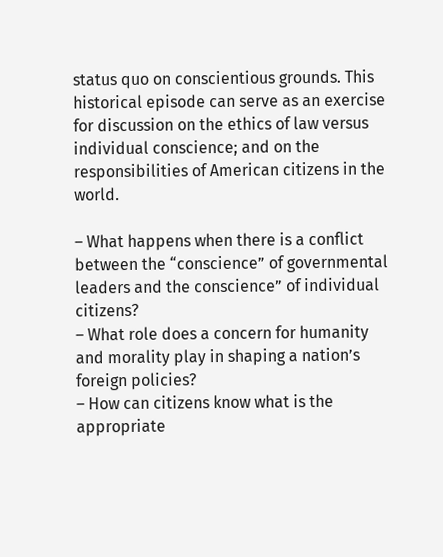status quo on conscientious grounds. This historical episode can serve as an exercise for discussion on the ethics of law versus individual conscience; and on the responsibilities of American citizens in the world.

– What happens when there is a conflict between the “conscience” of governmental leaders and the conscience” of individual citizens?
– What role does a concern for humanity and morality play in shaping a nation’s foreign policies?
– How can citizens know what is the appropriate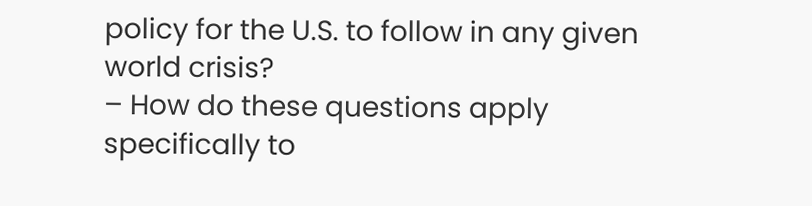policy for the U.S. to follow in any given world crisis?
– How do these questions apply specifically to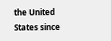the United States since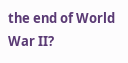the end of World War II?